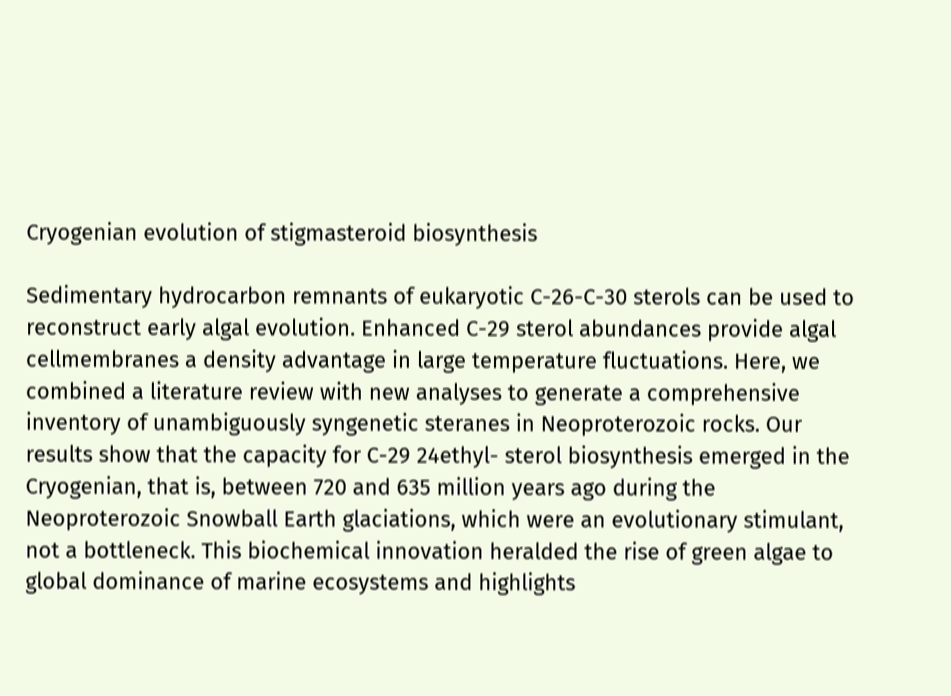Cryogenian evolution of stigmasteroid biosynthesis

Sedimentary hydrocarbon remnants of eukaryotic C-26-C-30 sterols can be used to reconstruct early algal evolution. Enhanced C-29 sterol abundances provide algal cellmembranes a density advantage in large temperature fluctuations. Here, we combined a literature review with new analyses to generate a comprehensive inventory of unambiguously syngenetic steranes in Neoproterozoic rocks. Our results show that the capacity for C-29 24ethyl- sterol biosynthesis emerged in the Cryogenian, that is, between 720 and 635 million years ago during the Neoproterozoic Snowball Earth glaciations, which were an evolutionary stimulant, not a bottleneck. This biochemical innovation heralded the rise of green algae to global dominance of marine ecosystems and highlights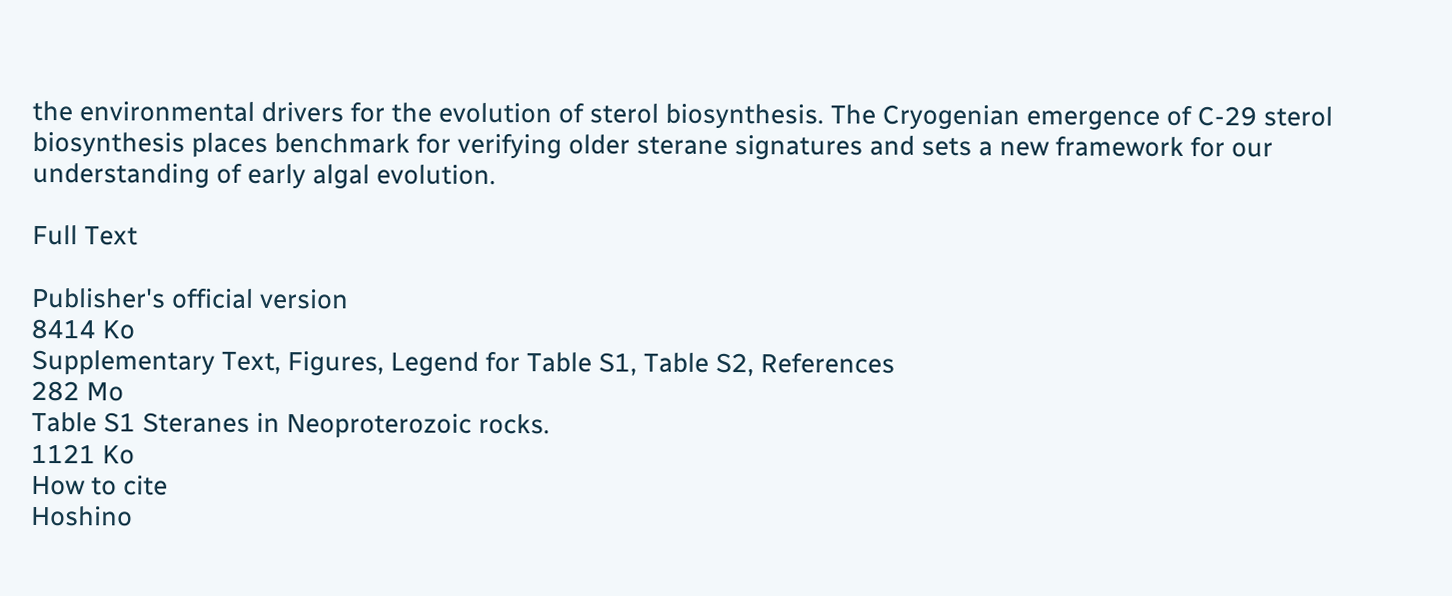the environmental drivers for the evolution of sterol biosynthesis. The Cryogenian emergence of C-29 sterol biosynthesis places benchmark for verifying older sterane signatures and sets a new framework for our understanding of early algal evolution.

Full Text

Publisher's official version
8414 Ko
Supplementary Text, Figures, Legend for Table S1, Table S2, References
282 Mo
Table S1 Steranes in Neoproterozoic rocks.
1121 Ko
How to cite
Hoshino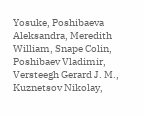Yosuke, Poshibaeva Aleksandra, Meredith William, Snape Colin, Poshibaev Vladimir, Versteegh Gerard J. M., Kuznetsov Nikolay,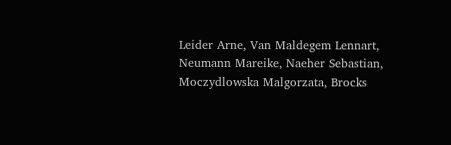Leider Arne, Van Maldegem Lennart, Neumann Mareike, Naeher Sebastian, Moczydlowska Malgorzata, Brocks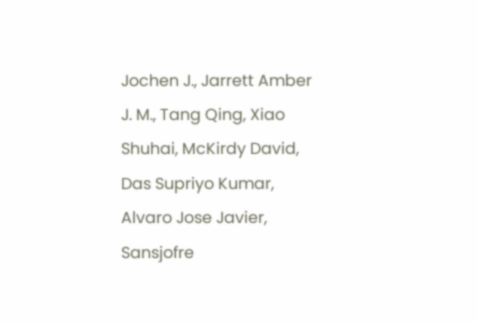Jochen J., Jarrett Amber J. M., Tang Qing, Xiao Shuhai, McKirdy David, Das Supriyo Kumar, Alvaro Jose Javier, Sansjofre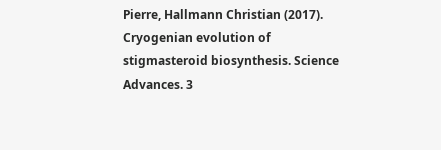Pierre, Hallmann Christian (2017). Cryogenian evolution of stigmasteroid biosynthesis. Science Advances. 3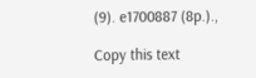(9). e1700887 (8p.).,

Copy this text